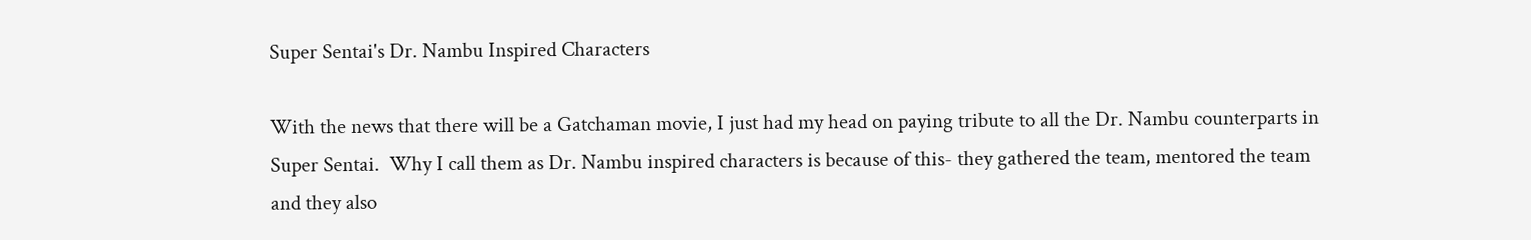Super Sentai's Dr. Nambu Inspired Characters

With the news that there will be a Gatchaman movie, I just had my head on paying tribute to all the Dr. Nambu counterparts in Super Sentai.  Why I call them as Dr. Nambu inspired characters is because of this- they gathered the team, mentored the team and they also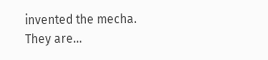invented the mecha.  They are...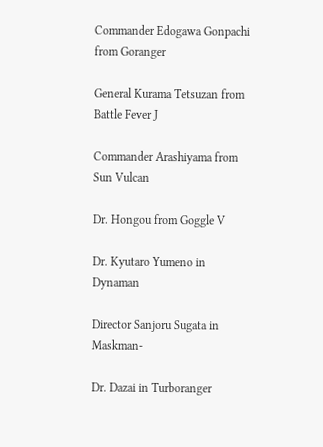Commander Edogawa Gonpachi from Goranger

General Kurama Tetsuzan from Battle Fever J

Commander Arashiyama from Sun Vulcan

Dr. Hongou from Goggle V

Dr. Kyutaro Yumeno in Dynaman

Director Sanjoru Sugata in Maskman-

Dr. Dazai in Turboranger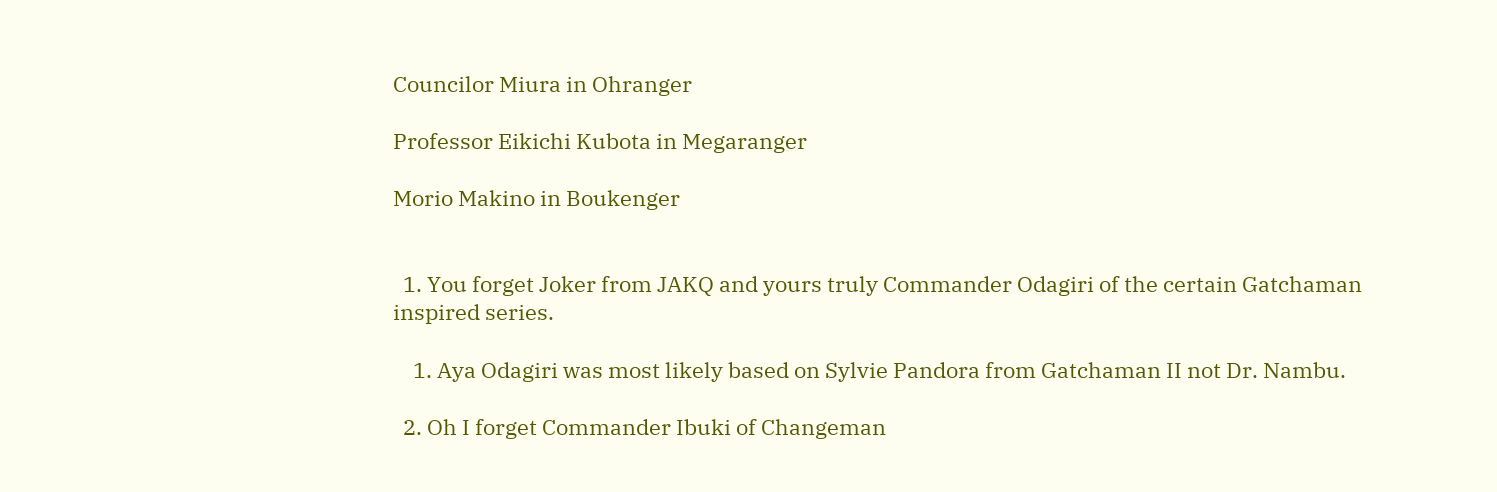Councilor Miura in Ohranger

Professor Eikichi Kubota in Megaranger

Morio Makino in Boukenger


  1. You forget Joker from JAKQ and yours truly Commander Odagiri of the certain Gatchaman inspired series.

    1. Aya Odagiri was most likely based on Sylvie Pandora from Gatchaman II not Dr. Nambu.

  2. Oh I forget Commander Ibuki of Changeman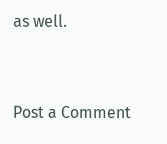as well.


Post a Comment